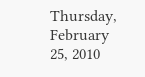Thursday, February 25, 2010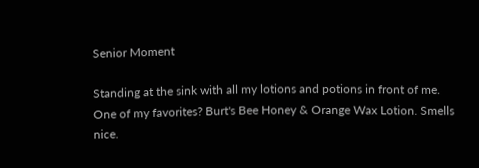Senior Moment

Standing at the sink with all my lotions and potions in front of me. One of my favorites? Burt's Bee Honey & Orange Wax Lotion. Smells nice.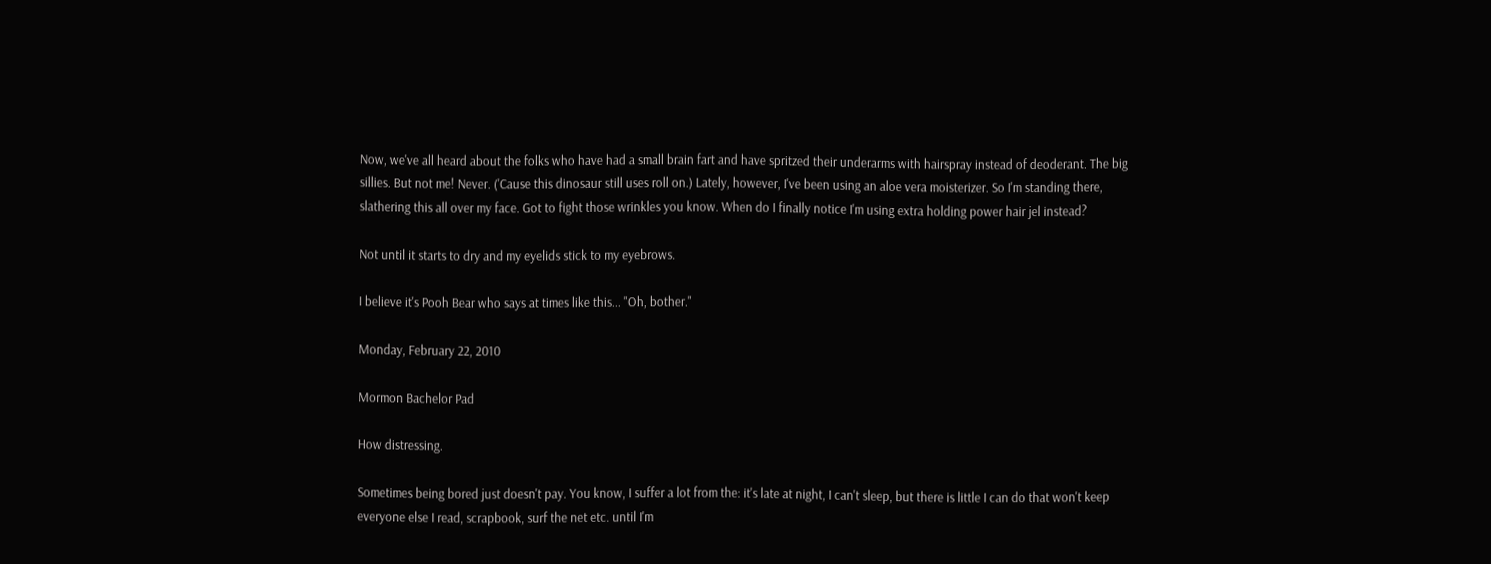Now, we've all heard about the folks who have had a small brain fart and have spritzed their underarms with hairspray instead of deoderant. The big sillies. But not me! Never. ('Cause this dinosaur still uses roll on.) Lately, however, I've been using an aloe vera moisterizer. So I'm standing there, slathering this all over my face. Got to fight those wrinkles you know. When do I finally notice I'm using extra holding power hair jel instead?

Not until it starts to dry and my eyelids stick to my eyebrows.

I believe it's Pooh Bear who says at times like this... "Oh, bother."

Monday, February 22, 2010

Mormon Bachelor Pad

How distressing.

Sometimes being bored just doesn't pay. You know, I suffer a lot from the: it's late at night, I can't sleep, but there is little I can do that won't keep everyone else I read, scrapbook, surf the net etc. until I'm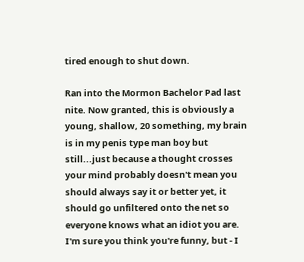tired enough to shut down.

Ran into the Mormon Bachelor Pad last nite. Now granted, this is obviously a young, shallow, 20 something, my brain is in my penis type man boy but still...just because a thought crosses your mind probably doesn't mean you should always say it or better yet, it should go unfiltered onto the net so everyone knows what an idiot you are. I'm sure you think you're funny, but - I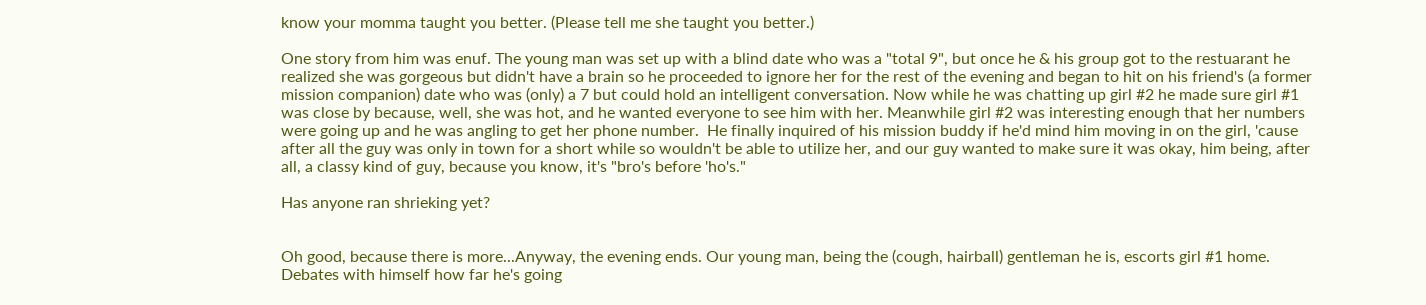know your momma taught you better. (Please tell me she taught you better.)

One story from him was enuf. The young man was set up with a blind date who was a "total 9", but once he & his group got to the restuarant he realized she was gorgeous but didn't have a brain so he proceeded to ignore her for the rest of the evening and began to hit on his friend's (a former mission companion) date who was (only) a 7 but could hold an intelligent conversation. Now while he was chatting up girl #2 he made sure girl #1 was close by because, well, she was hot, and he wanted everyone to see him with her. Meanwhile girl #2 was interesting enough that her numbers were going up and he was angling to get her phone number.  He finally inquired of his mission buddy if he'd mind him moving in on the girl, 'cause after all the guy was only in town for a short while so wouldn't be able to utilize her, and our guy wanted to make sure it was okay, him being, after all, a classy kind of guy, because you know, it's "bro's before 'ho's."

Has anyone ran shrieking yet?


Oh good, because there is more...Anyway, the evening ends. Our young man, being the (cough, hairball) gentleman he is, escorts girl #1 home. Debates with himself how far he's going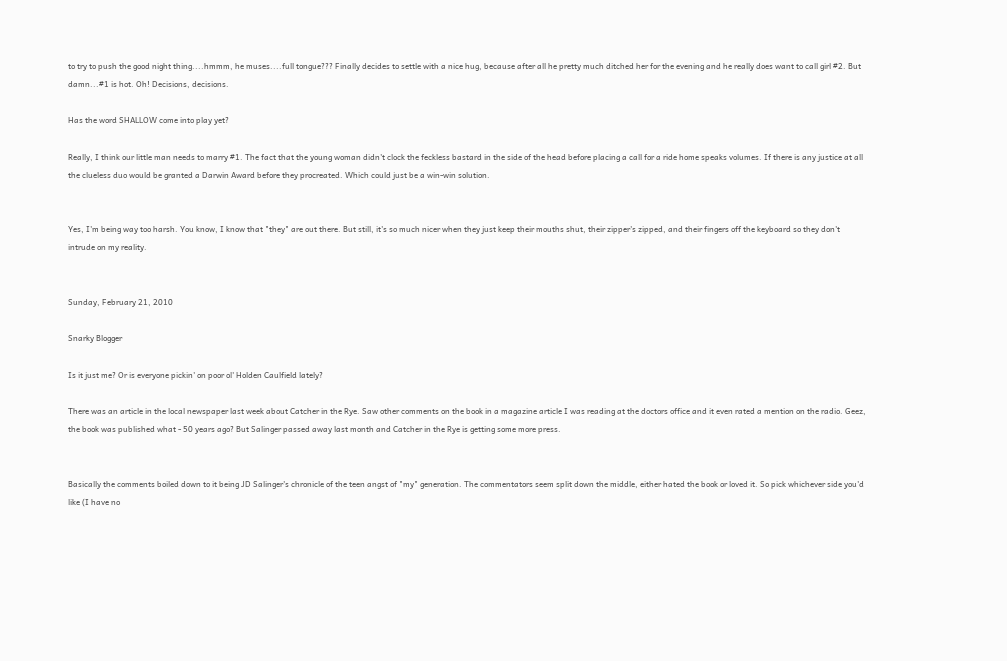to try to push the good night thing....hmmm, he muses....full tongue??? Finally decides to settle with a nice hug, because after all he pretty much ditched her for the evening and he really does want to call girl #2. But damn...#1 is hot. Oh! Decisions, decisions.

Has the word SHALLOW come into play yet?

Really, I think our little man needs to marry #1. The fact that the young woman didn't clock the feckless bastard in the side of the head before placing a call for a ride home speaks volumes. If there is any justice at all the clueless duo would be granted a Darwin Award before they procreated. Which could just be a win-win solution.


Yes, I'm being way too harsh. You know, I know that "they" are out there. But still, it's so much nicer when they just keep their mouths shut, their zipper's zipped, and their fingers off the keyboard so they don't intrude on my reality.


Sunday, February 21, 2010

Snarky Blogger

Is it just me? Or is everyone pickin' on poor ol' Holden Caulfield lately?

There was an article in the local newspaper last week about Catcher in the Rye. Saw other comments on the book in a magazine article I was reading at the doctors office and it even rated a mention on the radio. Geez, the book was published what - 50 years ago? But Salinger passed away last month and Catcher in the Rye is getting some more press.


Basically the comments boiled down to it being JD Salinger's chronicle of the teen angst of "my" generation. The commentators seem split down the middle, either hated the book or loved it. So pick whichever side you'd like (I have no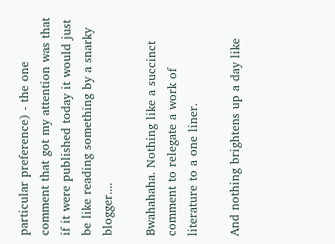particular preference) - the one comment that got my attention was that if it were published today it would just be like reading something by a snarky blogger....

Bwahahaha. Nothing like a succinct comment to relegate a work of literature to a one liner.

And nothing brightens up a day like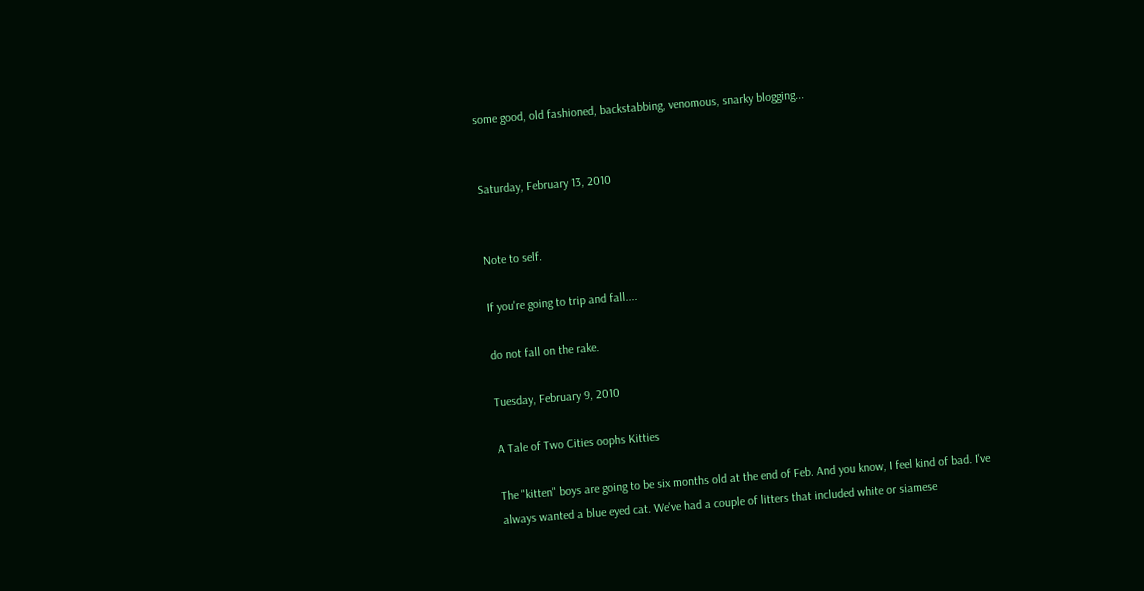some good, old fashioned, backstabbing, venomous, snarky blogging...


Saturday, February 13, 2010


Note to self.

If you're going to trip and fall....

do not fall on the rake.

Tuesday, February 9, 2010

A Tale of Two Cities oophs Kitties

The "kitten" boys are going to be six months old at the end of Feb. And you know, I feel kind of bad. I've always wanted a blue eyed cat. We've had a couple of litters that included white or siamese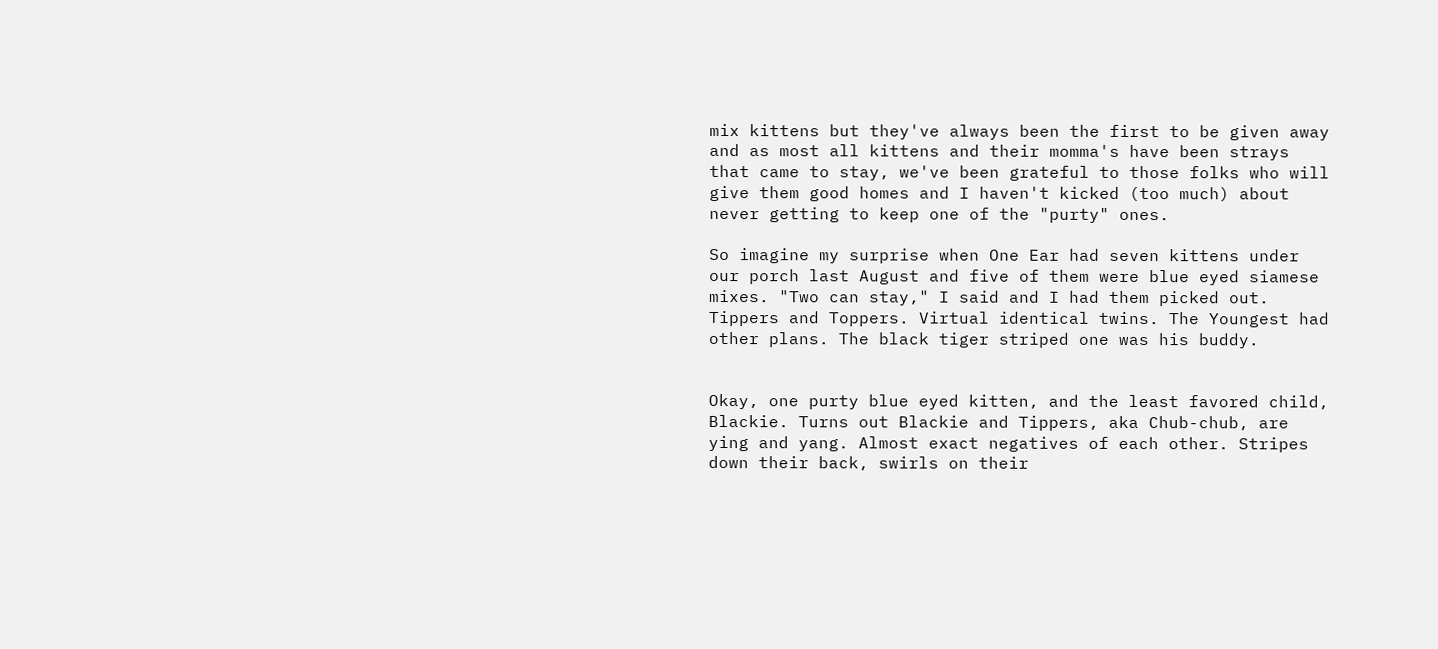mix kittens but they've always been the first to be given away and as most all kittens and their momma's have been strays that came to stay, we've been grateful to those folks who will give them good homes and I haven't kicked (too much) about never getting to keep one of the "purty" ones.

So imagine my surprise when One Ear had seven kittens under our porch last August and five of them were blue eyed siamese mixes. "Two can stay," I said and I had them picked out. Tippers and Toppers. Virtual identical twins. The Youngest had other plans. The black tiger striped one was his buddy.


Okay, one purty blue eyed kitten, and the least favored child, Blackie. Turns out Blackie and Tippers, aka Chub-chub, are ying and yang. Almost exact negatives of each other. Stripes down their back, swirls on their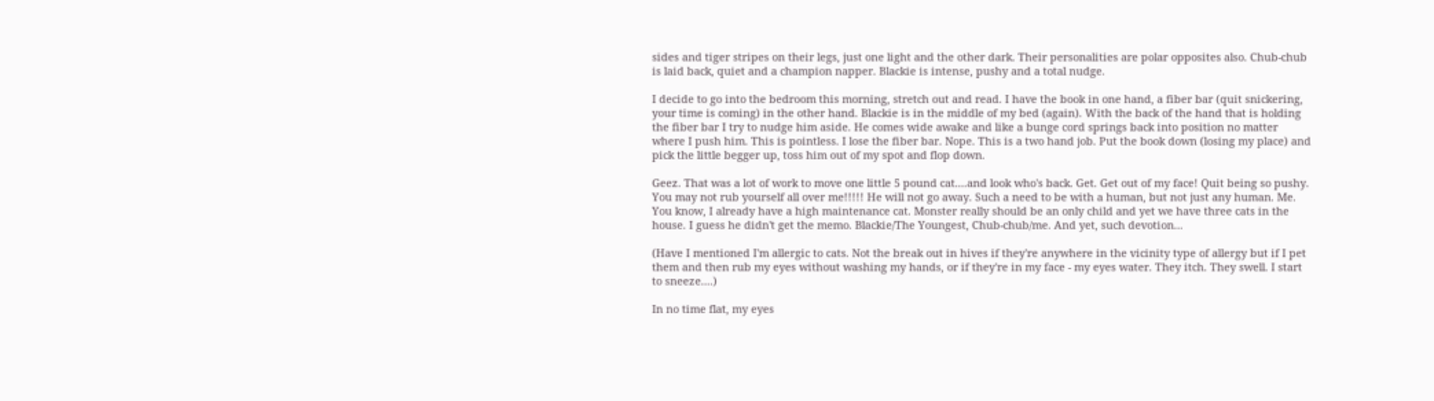sides and tiger stripes on their legs, just one light and the other dark. Their personalities are polar opposites also. Chub-chub is laid back, quiet and a champion napper. Blackie is intense, pushy and a total nudge.

I decide to go into the bedroom this morning, stretch out and read. I have the book in one hand, a fiber bar (quit snickering, your time is coming) in the other hand. Blackie is in the middle of my bed (again). With the back of the hand that is holding the fiber bar I try to nudge him aside. He comes wide awake and like a bunge cord springs back into position no matter where I push him. This is pointless. I lose the fiber bar. Nope. This is a two hand job. Put the book down (losing my place) and pick the little begger up, toss him out of my spot and flop down.

Geez. That was a lot of work to move one little 5 pound cat....and look who's back. Get. Get out of my face! Quit being so pushy. You may not rub yourself all over me!!!!! He will not go away. Such a need to be with a human, but not just any human. Me. You know, I already have a high maintenance cat. Monster really should be an only child and yet we have three cats in the house. I guess he didn't get the memo. Blackie/The Youngest, Chub-chub/me. And yet, such devotion...

(Have I mentioned I'm allergic to cats. Not the break out in hives if they're anywhere in the vicinity type of allergy but if I pet them and then rub my eyes without washing my hands, or if they're in my face - my eyes water. They itch. They swell. I start to sneeze....)

In no time flat, my eyes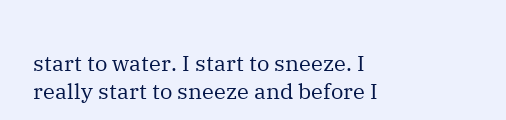start to water. I start to sneeze. I really start to sneeze and before I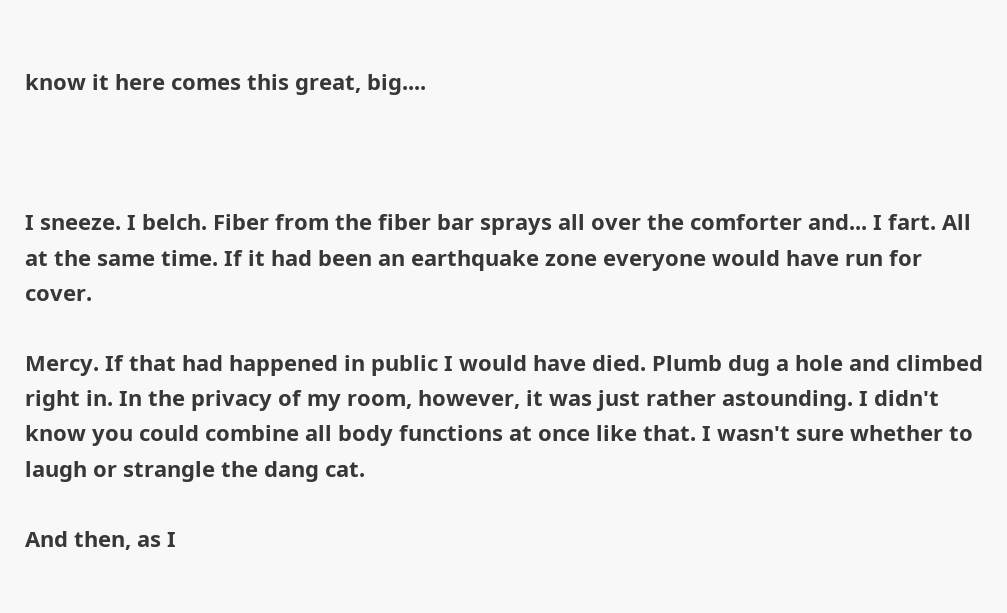know it here comes this great, big....



I sneeze. I belch. Fiber from the fiber bar sprays all over the comforter and... I fart. All at the same time. If it had been an earthquake zone everyone would have run for cover.

Mercy. If that had happened in public I would have died. Plumb dug a hole and climbed right in. In the privacy of my room, however, it was just rather astounding. I didn't know you could combine all body functions at once like that. I wasn't sure whether to laugh or strangle the dang cat.

And then, as I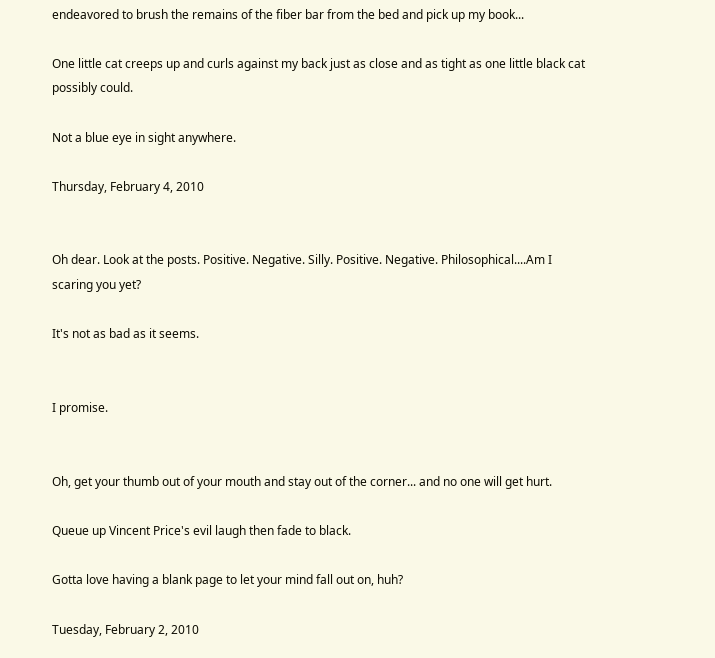endeavored to brush the remains of the fiber bar from the bed and pick up my book...

One little cat creeps up and curls against my back just as close and as tight as one little black cat possibly could.

Not a blue eye in sight anywhere.

Thursday, February 4, 2010


Oh dear. Look at the posts. Positive. Negative. Silly. Positive. Negative. Philosophical....Am I scaring you yet?

It's not as bad as it seems.


I promise.


Oh, get your thumb out of your mouth and stay out of the corner... and no one will get hurt.

Queue up Vincent Price's evil laugh then fade to black.

Gotta love having a blank page to let your mind fall out on, huh?

Tuesday, February 2, 2010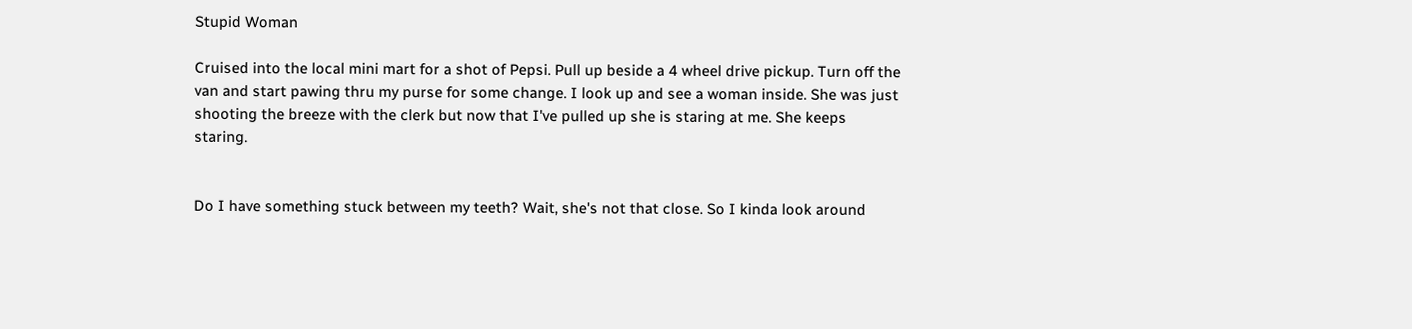Stupid Woman

Cruised into the local mini mart for a shot of Pepsi. Pull up beside a 4 wheel drive pickup. Turn off the van and start pawing thru my purse for some change. I look up and see a woman inside. She was just shooting the breeze with the clerk but now that I've pulled up she is staring at me. She keeps staring.


Do I have something stuck between my teeth? Wait, she's not that close. So I kinda look around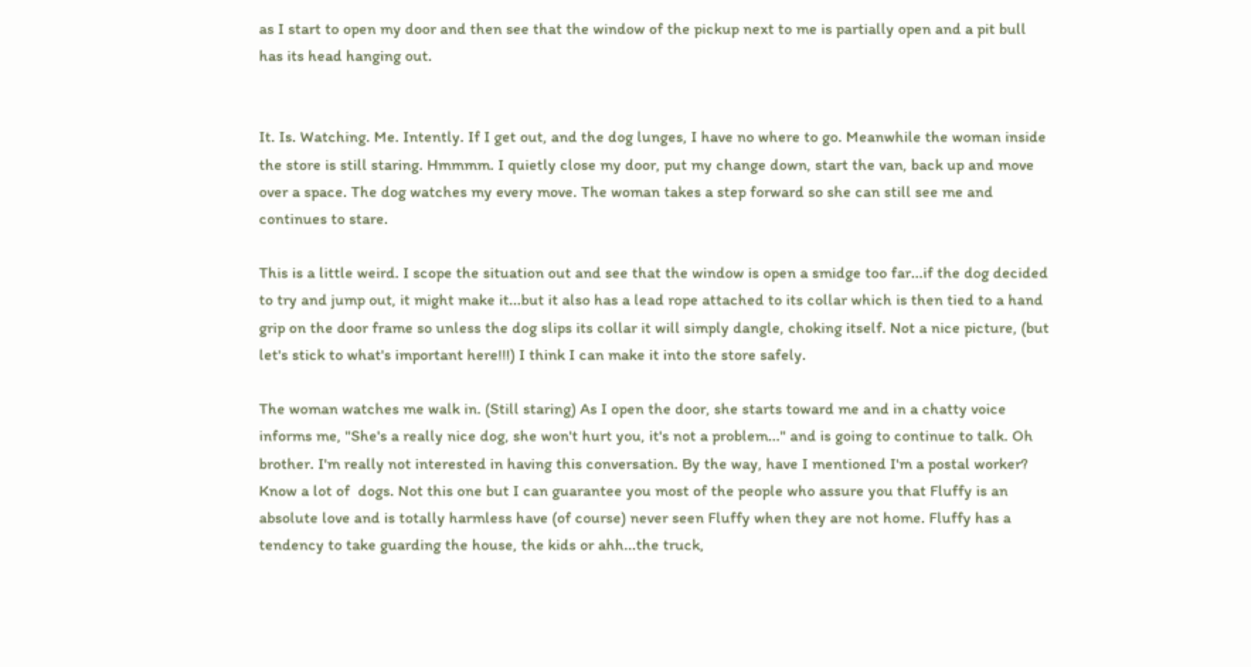as I start to open my door and then see that the window of the pickup next to me is partially open and a pit bull has its head hanging out.


It. Is. Watching. Me. Intently. If I get out, and the dog lunges, I have no where to go. Meanwhile the woman inside the store is still staring. Hmmmm. I quietly close my door, put my change down, start the van, back up and move over a space. The dog watches my every move. The woman takes a step forward so she can still see me and continues to stare.

This is a little weird. I scope the situation out and see that the window is open a smidge too far...if the dog decided to try and jump out, it might make it...but it also has a lead rope attached to its collar which is then tied to a hand grip on the door frame so unless the dog slips its collar it will simply dangle, choking itself. Not a nice picture, (but let's stick to what's important here!!!) I think I can make it into the store safely.

The woman watches me walk in. (Still staring) As I open the door, she starts toward me and in a chatty voice informs me, "She's a really nice dog, she won't hurt you, it's not a problem..." and is going to continue to talk. Oh brother. I'm really not interested in having this conversation. By the way, have I mentioned I'm a postal worker? Know a lot of  dogs. Not this one but I can guarantee you most of the people who assure you that Fluffy is an absolute love and is totally harmless have (of course) never seen Fluffy when they are not home. Fluffy has a tendency to take guarding the house, the kids or ahh...the truck,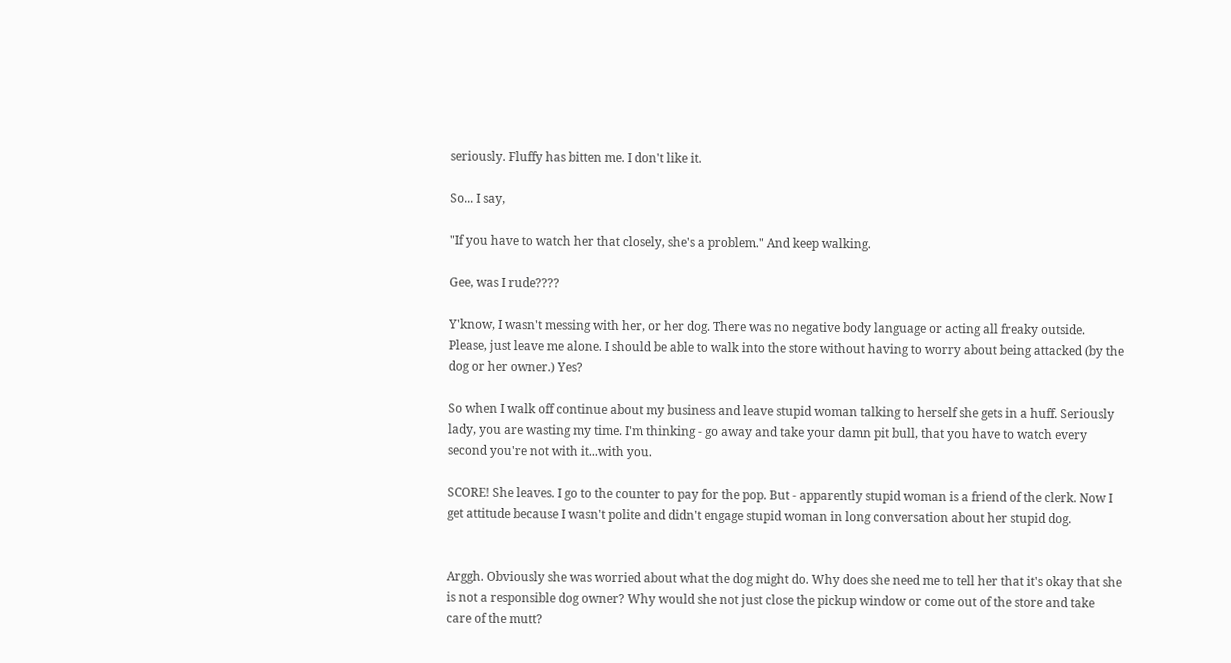seriously. Fluffy has bitten me. I don't like it.

So... I say,

"If you have to watch her that closely, she's a problem." And keep walking.

Gee, was I rude????

Y'know, I wasn't messing with her, or her dog. There was no negative body language or acting all freaky outside. Please, just leave me alone. I should be able to walk into the store without having to worry about being attacked (by the dog or her owner.) Yes?

So when I walk off continue about my business and leave stupid woman talking to herself she gets in a huff. Seriously lady, you are wasting my time. I'm thinking - go away and take your damn pit bull, that you have to watch every second you're not with it...with you.

SCORE! She leaves. I go to the counter to pay for the pop. But - apparently stupid woman is a friend of the clerk. Now I get attitude because I wasn't polite and didn't engage stupid woman in long conversation about her stupid dog.


Arggh. Obviously she was worried about what the dog might do. Why does she need me to tell her that it's okay that she is not a responsible dog owner? Why would she not just close the pickup window or come out of the store and take care of the mutt?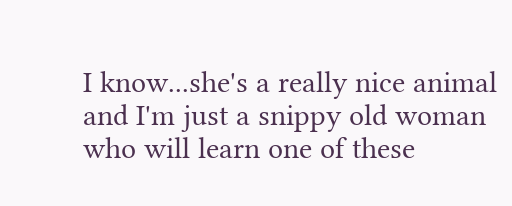I know...she's a really nice animal and I'm just a snippy old woman who will learn one of these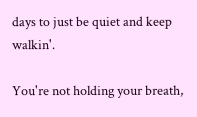days to just be quiet and keep walkin'.

You're not holding your breath,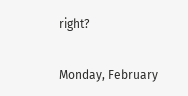right?

Monday, February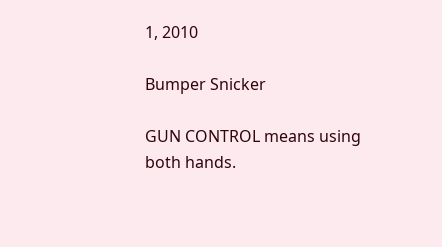1, 2010

Bumper Snicker

GUN CONTROL means using both hands.